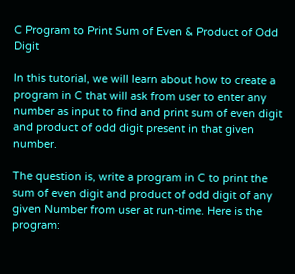C Program to Print Sum of Even & Product of Odd Digit

In this tutorial, we will learn about how to create a program in C that will ask from user to enter any number as input to find and print sum of even digit and product of odd digit present in that given number.

The question is, write a program in C to print the sum of even digit and product of odd digit of any given Number from user at run-time. Here is the program: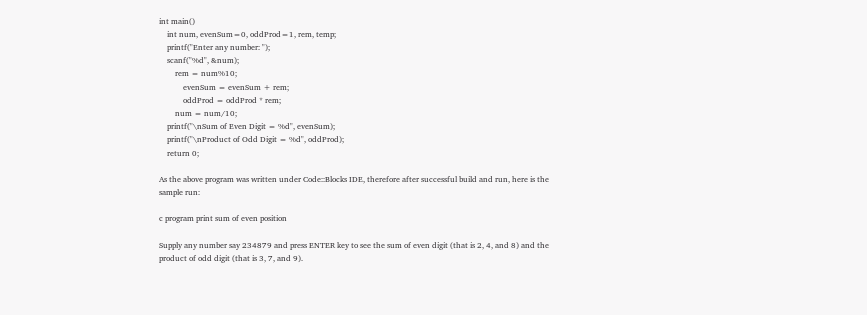int main()
    int num, evenSum=0, oddProd=1, rem, temp;
    printf("Enter any number: ");
    scanf("%d", &num);
        rem = num%10;
            evenSum = evenSum + rem;
            oddProd = oddProd * rem;
        num = num/10;
    printf("\nSum of Even Digit = %d", evenSum);
    printf("\nProduct of Odd Digit = %d", oddProd);
    return 0;

As the above program was written under Code::Blocks IDE, therefore after successful build and run, here is the sample run:

c program print sum of even position

Supply any number say 234879 and press ENTER key to see the sum of even digit (that is 2, 4, and 8) and the product of odd digit (that is 3, 7, and 9).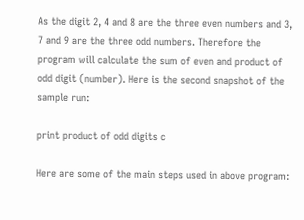As the digit 2, 4 and 8 are the three even numbers and 3, 7 and 9 are the three odd numbers. Therefore the program will calculate the sum of even and product of odd digit (number). Here is the second snapshot of the sample run:

print product of odd digits c

Here are some of the main steps used in above program: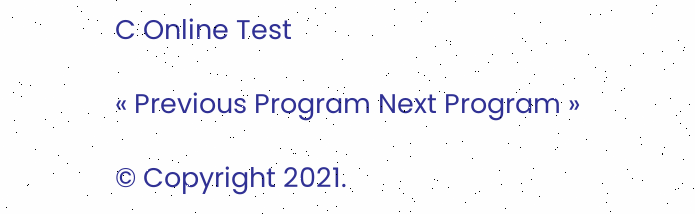C Online Test

« Previous Program Next Program »

© Copyright 2021.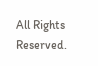All Rights Reserved.